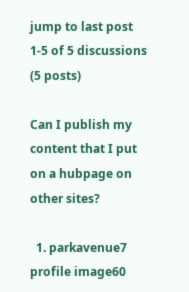jump to last post 1-5 of 5 discussions (5 posts)

Can I publish my content that I put on a hubpage on other sites?

  1. parkavenue7 profile image60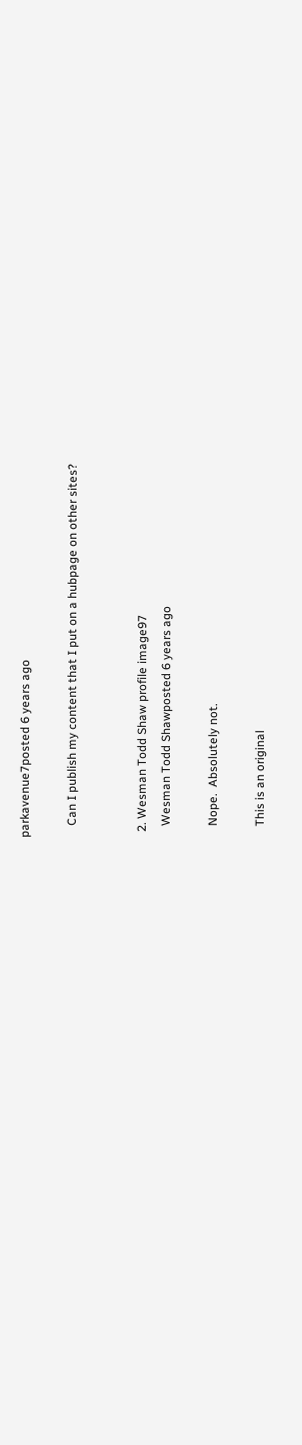parkavenue7posted 6 years ago

    Can I publish my content that I put on a hubpage on other sites?


  2. Wesman Todd Shaw profile image97
    Wesman Todd Shawposted 6 years ago

    Nope.  Absolutely not.

    This is an original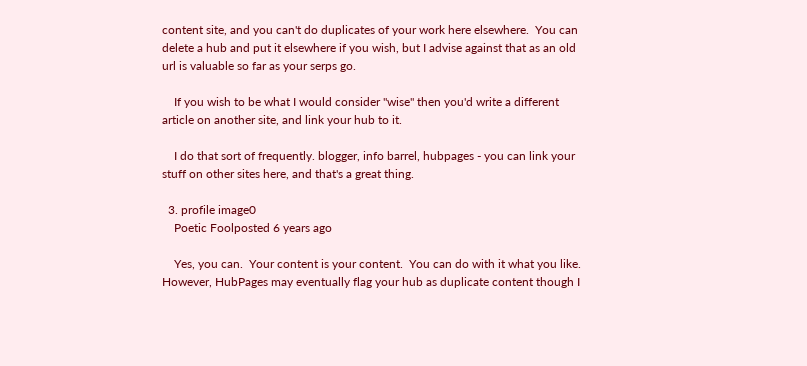content site, and you can't do duplicates of your work here elsewhere.  You can delete a hub and put it elsewhere if you wish, but I advise against that as an old url is valuable so far as your serps go.

    If you wish to be what I would consider "wise" then you'd write a different article on another site, and link your hub to it.

    I do that sort of frequently. blogger, info barrel, hubpages - you can link your stuff on other sites here, and that's a great thing.

  3. profile image0
    Poetic Foolposted 6 years ago

    Yes, you can.  Your content is your content.  You can do with it what you like.  However, HubPages may eventually flag your hub as duplicate content though I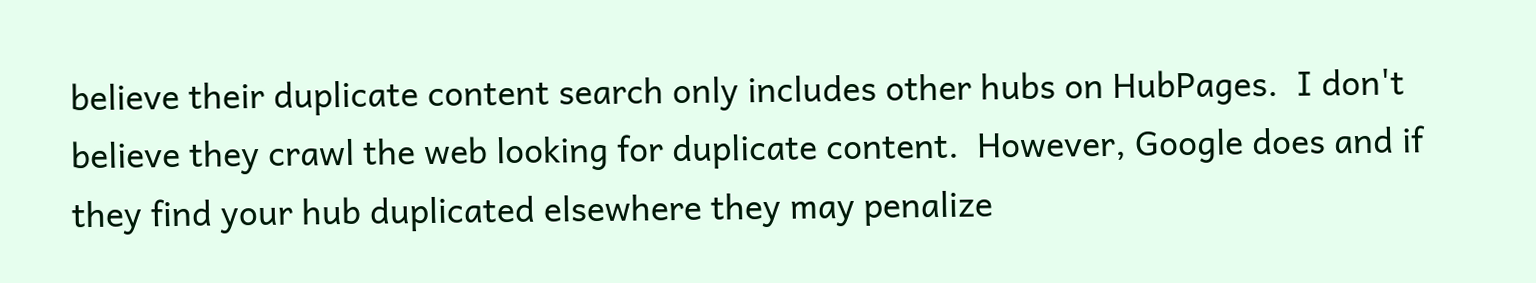believe their duplicate content search only includes other hubs on HubPages.  I don't believe they crawl the web looking for duplicate content.  However, Google does and if they find your hub duplicated elsewhere they may penalize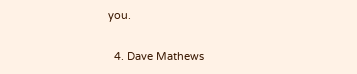you.

  4. Dave Mathews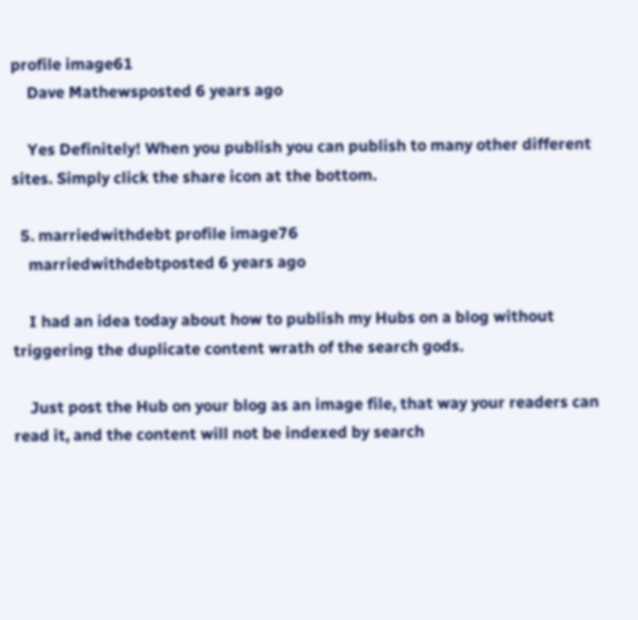profile image61
    Dave Mathewsposted 6 years ago

    Yes Definitely! When you publish you can publish to many other different sites. Simply click the share icon at the bottom.

  5. marriedwithdebt profile image76
    marriedwithdebtposted 6 years ago

    I had an idea today about how to publish my Hubs on a blog without triggering the duplicate content wrath of the search gods.

    Just post the Hub on your blog as an image file, that way your readers can read it, and the content will not be indexed by search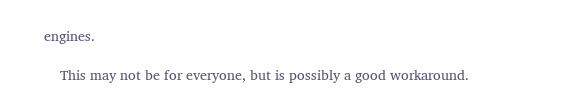engines.

    This may not be for everyone, but is possibly a good workaround.